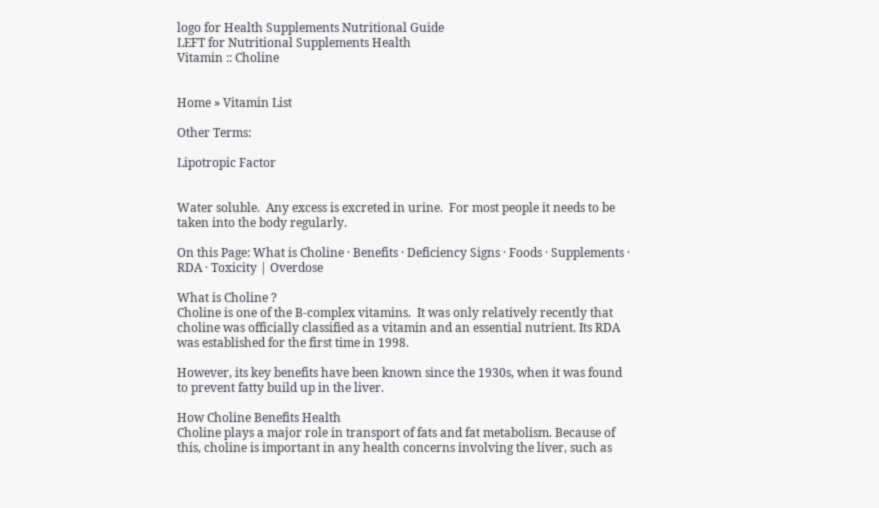logo for Health Supplements Nutritional Guide
LEFT for Nutritional Supplements Health
Vitamin :: Choline


Home » Vitamin List

Other Terms:

Lipotropic Factor


Water soluble.  Any excess is excreted in urine.  For most people it needs to be taken into the body regularly.

On this Page: What is Choline · Benefits · Deficiency Signs · Foods · Supplements · RDA · Toxicity | Overdose

What is Choline ?
Choline is one of the B-complex vitamins.  It was only relatively recently that choline was officially classified as a vitamin and an essential nutrient. Its RDA was established for the first time in 1998.

However, its key benefits have been known since the 1930s, when it was found to prevent fatty build up in the liver.

How Choline Benefits Health
Choline plays a major role in transport of fats and fat metabolism. Because of this, choline is important in any health concerns involving the liver, such as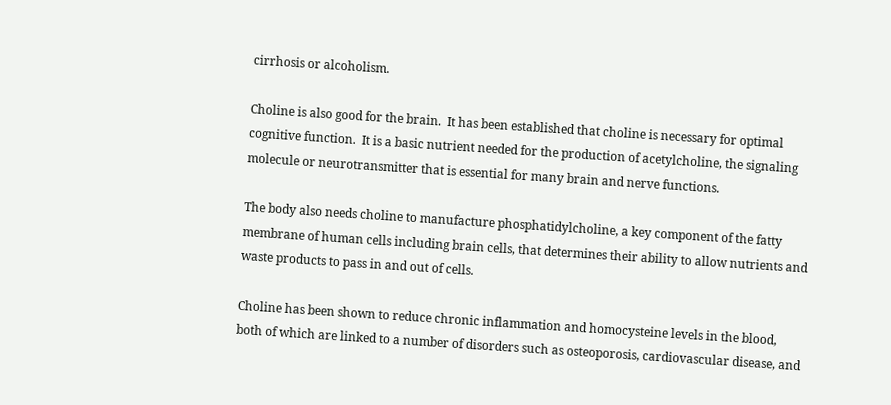cirrhosis or alcoholism.

Choline is also good for the brain.  It has been established that choline is necessary for optimal cognitive function.  It is a basic nutrient needed for the production of acetylcholine, the signaling molecule or neurotransmitter that is essential for many brain and nerve functions.

The body also needs choline to manufacture phosphatidylcholine, a key component of the fatty membrane of human cells including brain cells, that determines their ability to allow nutrients and waste products to pass in and out of cells.

Choline has been shown to reduce chronic inflammation and homocysteine levels in the blood, both of which are linked to a number of disorders such as osteoporosis, cardiovascular disease, and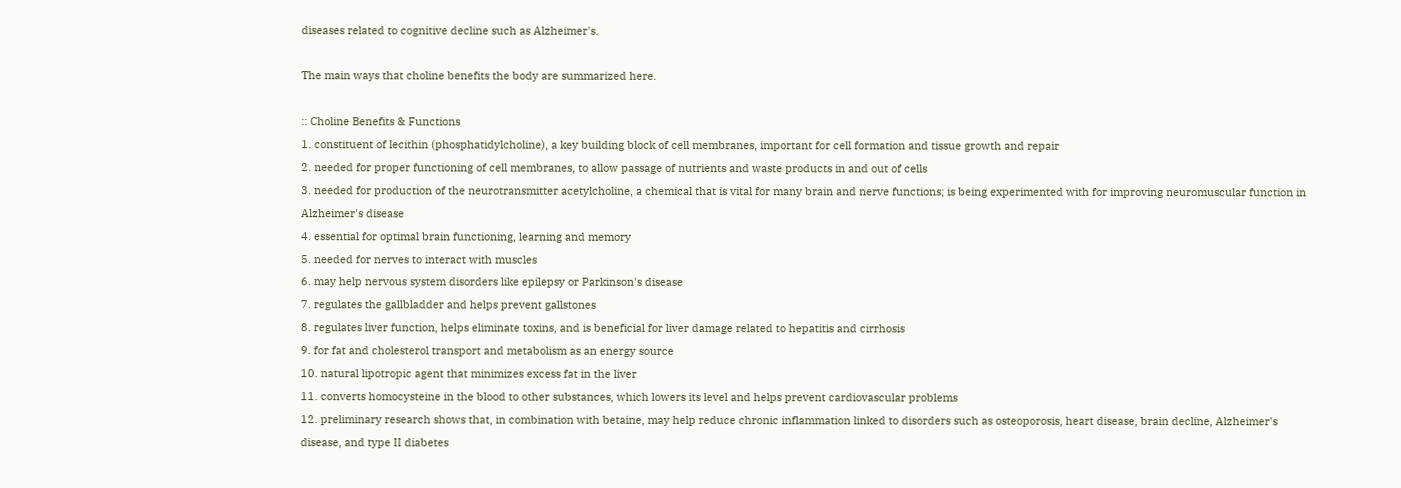diseases related to cognitive decline such as Alzheimer's.

The main ways that choline benefits the body are summarized here.

:: Choline Benefits & Functions
1. constituent of lecithin (phosphatidylcholine), a key building block of cell membranes, important for cell formation and tissue growth and repair
2. needed for proper functioning of cell membranes, to allow passage of nutrients and waste products in and out of cells
3. needed for production of the neurotransmitter acetylcholine, a chemical that is vital for many brain and nerve functions; is being experimented with for improving neuromuscular function in Alzheimer's disease
4. essential for optimal brain functioning, learning and memory
5. needed for nerves to interact with muscles
6. may help nervous system disorders like epilepsy or Parkinson's disease
7. regulates the gallbladder and helps prevent gallstones
8. regulates liver function, helps eliminate toxins, and is beneficial for liver damage related to hepatitis and cirrhosis
9. for fat and cholesterol transport and metabolism as an energy source
10. natural lipotropic agent that minimizes excess fat in the liver
11. converts homocysteine in the blood to other substances, which lowers its level and helps prevent cardiovascular problems
12. preliminary research shows that, in combination with betaine, may help reduce chronic inflammation linked to disorders such as osteoporosis, heart disease, brain decline, Alzheimer's disease, and type II diabetes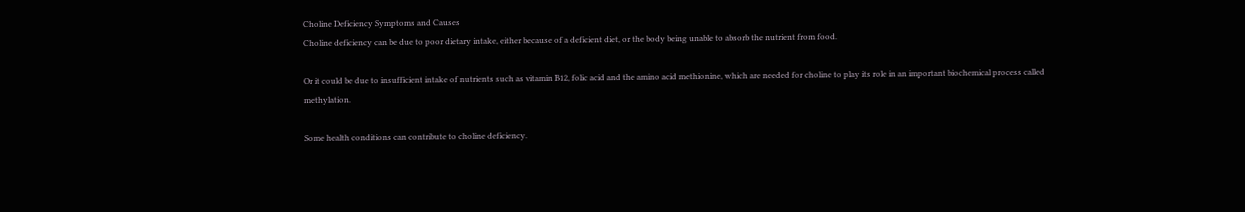Choline Deficiency Symptoms and Causes
Choline deficiency can be due to poor dietary intake, either because of a deficient diet, or the body being unable to absorb the nutrient from food.

Or it could be due to insufficient intake of nutrients such as vitamin B12, folic acid and the amino acid methionine, which are needed for choline to play its role in an important biochemical process called methylation.

Some health conditions can contribute to choline deficiency.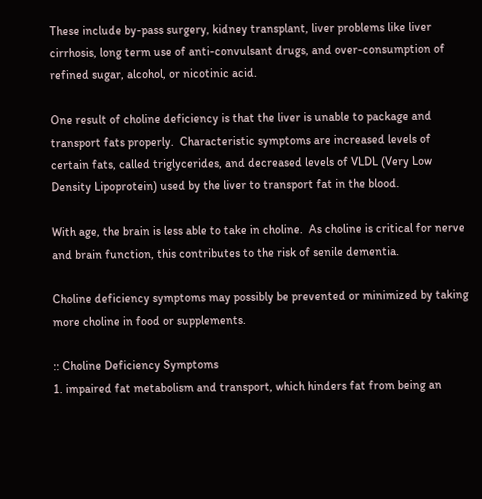These include by-pass surgery, kidney transplant, liver problems like liver cirrhosis, long term use of anti-convulsant drugs, and over-consumption of refined sugar, alcohol, or nicotinic acid.

One result of choline deficiency is that the liver is unable to package and transport fats properly.  Characteristic symptoms are increased levels of certain fats, called triglycerides, and decreased levels of VLDL (Very Low Density Lipoprotein) used by the liver to transport fat in the blood.

With age, the brain is less able to take in choline.  As choline is critical for nerve and brain function, this contributes to the risk of senile dementia.

Choline deficiency symptoms may possibly be prevented or minimized by taking more choline in food or supplements.

:: Choline Deficiency Symptoms
1. impaired fat metabolism and transport, which hinders fat from being an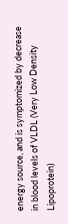energy source, and is symptomized by decrease in blood levels of VLDL (Very Low Density Lipoprotein)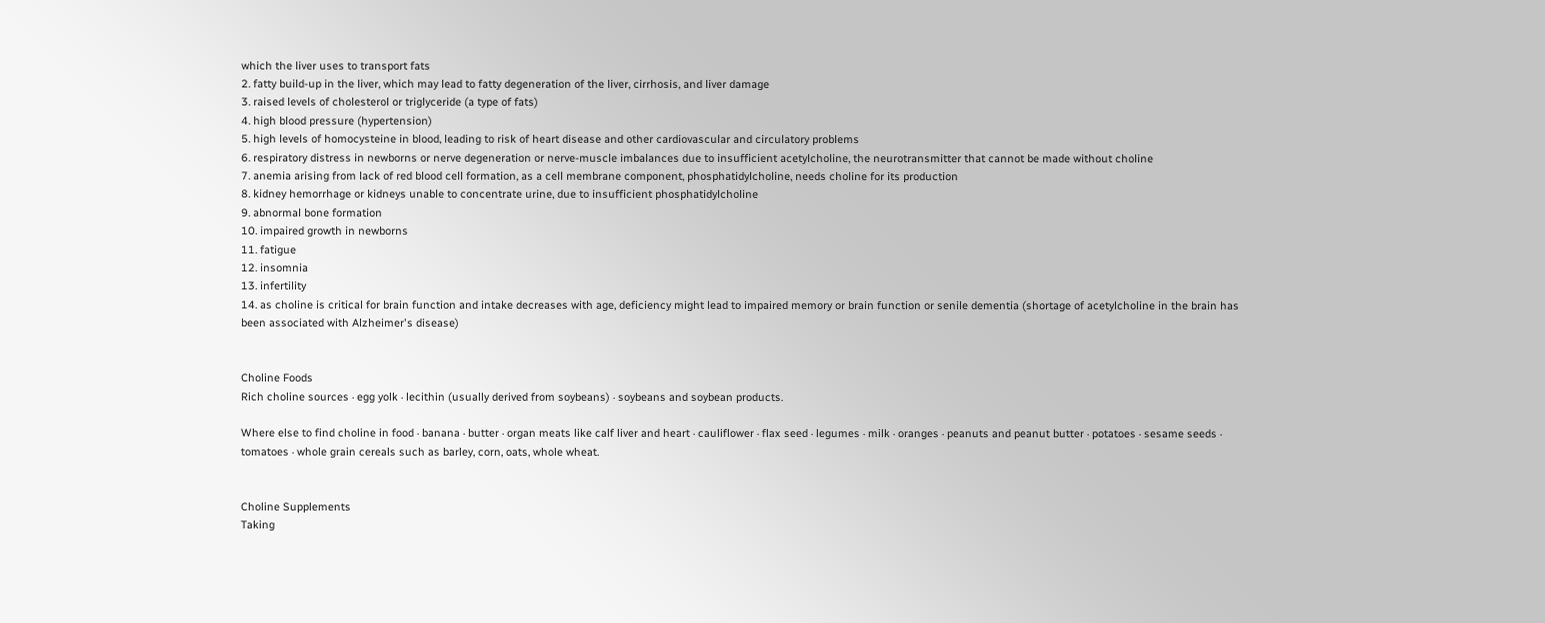which the liver uses to transport fats
2. fatty build-up in the liver, which may lead to fatty degeneration of the liver, cirrhosis, and liver damage
3. raised levels of cholesterol or triglyceride (a type of fats)
4. high blood pressure (hypertension)
5. high levels of homocysteine in blood, leading to risk of heart disease and other cardiovascular and circulatory problems
6. respiratory distress in newborns or nerve degeneration or nerve-muscle imbalances due to insufficient acetylcholine, the neurotransmitter that cannot be made without choline
7. anemia arising from lack of red blood cell formation, as a cell membrane component, phosphatidylcholine, needs choline for its production
8. kidney hemorrhage or kidneys unable to concentrate urine, due to insufficient phosphatidylcholine
9. abnormal bone formation
10. impaired growth in newborns
11. fatigue
12. insomnia
13. infertility
14. as choline is critical for brain function and intake decreases with age, deficiency might lead to impaired memory or brain function or senile dementia (shortage of acetylcholine in the brain has been associated with Alzheimer's disease)


Choline Foods
Rich choline sources · egg yolk · lecithin (usually derived from soybeans) · soybeans and soybean products.

Where else to find choline in food · banana · butter · organ meats like calf liver and heart · cauliflower · flax seed · legumes · milk · oranges · peanuts and peanut butter · potatoes · sesame seeds · tomatoes · whole grain cereals such as barley, corn, oats, whole wheat.


Choline Supplements
Taking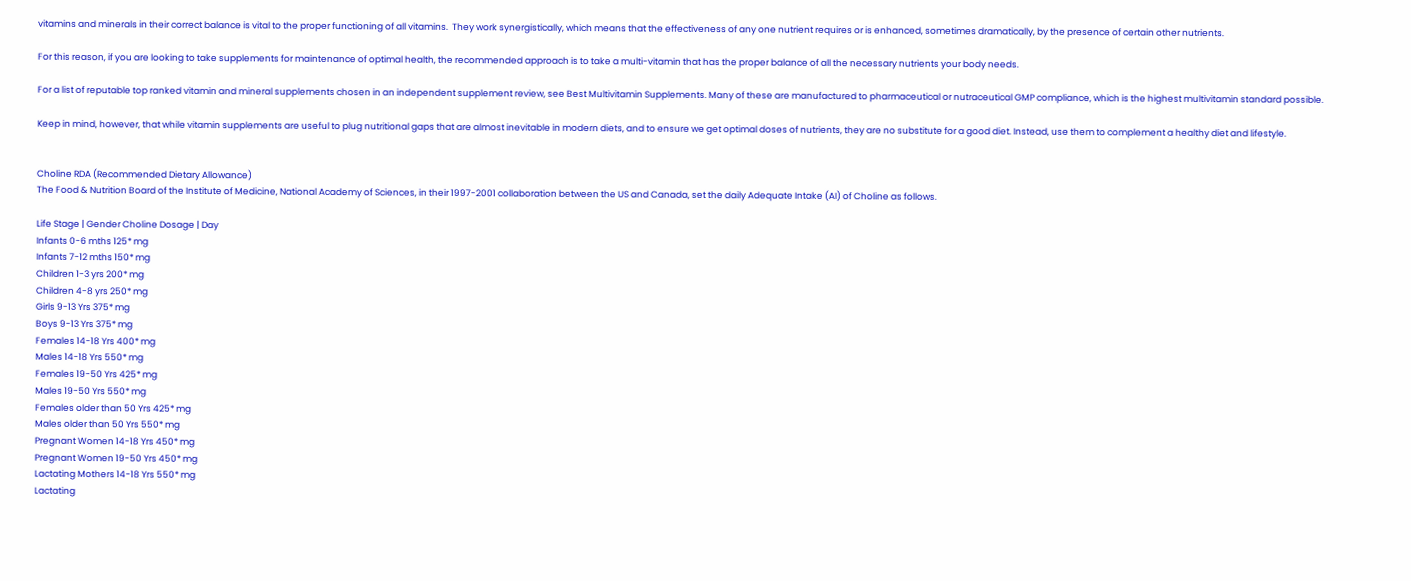vitamins and minerals in their correct balance is vital to the proper functioning of all vitamins.  They work synergistically, which means that the effectiveness of any one nutrient requires or is enhanced, sometimes dramatically, by the presence of certain other nutrients.

For this reason, if you are looking to take supplements for maintenance of optimal health, the recommended approach is to take a multi-vitamin that has the proper balance of all the necessary nutrients your body needs.

For a list of reputable top ranked vitamin and mineral supplements chosen in an independent supplement review, see Best Multivitamin Supplements. Many of these are manufactured to pharmaceutical or nutraceutical GMP compliance, which is the highest multivitamin standard possible.

Keep in mind, however, that while vitamin supplements are useful to plug nutritional gaps that are almost inevitable in modern diets, and to ensure we get optimal doses of nutrients, they are no substitute for a good diet. Instead, use them to complement a healthy diet and lifestyle.


Choline RDA (Recommended Dietary Allowance)
The Food & Nutrition Board of the Institute of Medicine, National Academy of Sciences, in their 1997-2001 collaboration between the US and Canada, set the daily Adequate Intake (AI) of Choline as follows.

Life Stage | Gender Choline Dosage | Day
Infants 0-6 mths 125* mg
Infants 7-12 mths 150* mg
Children 1-3 yrs 200* mg
Children 4-8 yrs 250* mg
Girls 9-13 Yrs 375* mg
Boys 9-13 Yrs 375* mg
Females 14-18 Yrs 400* mg
Males 14-18 Yrs 550* mg
Females 19-50 Yrs 425* mg
Males 19-50 Yrs 550* mg
Females older than 50 Yrs 425* mg
Males older than 50 Yrs 550* mg
Pregnant Women 14-18 Yrs 450* mg
Pregnant Women 19-50 Yrs 450* mg
Lactating Mothers 14-18 Yrs 550* mg
Lactating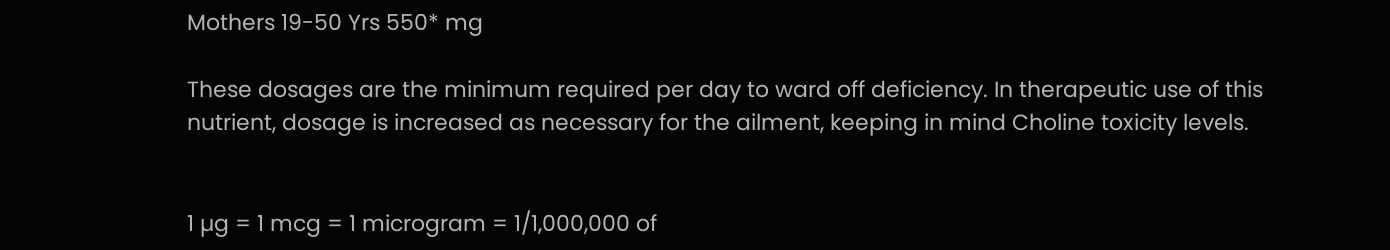Mothers 19-50 Yrs 550* mg

These dosages are the minimum required per day to ward off deficiency. In therapeutic use of this nutrient, dosage is increased as necessary for the ailment, keeping in mind Choline toxicity levels.


1 µg = 1 mcg = 1 microgram = 1/1,000,000 of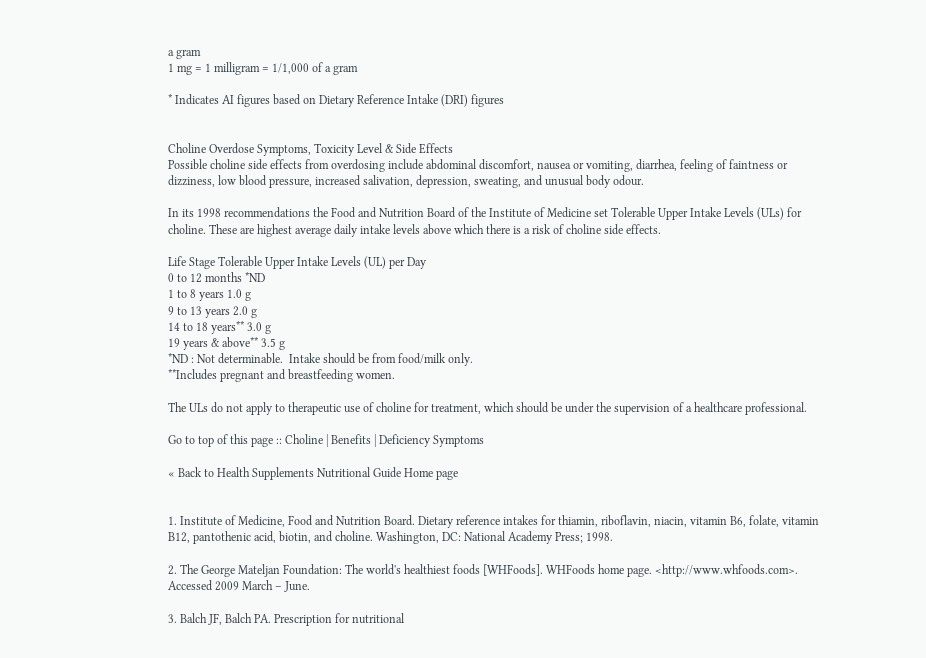a gram
1 mg = 1 milligram = 1/1,000 of a gram

* Indicates AI figures based on Dietary Reference Intake (DRI) figures


Choline Overdose Symptoms, Toxicity Level & Side Effects
Possible choline side effects from overdosing include abdominal discomfort, nausea or vomiting, diarrhea, feeling of faintness or dizziness, low blood pressure, increased salivation, depression, sweating, and unusual body odour.

In its 1998 recommendations the Food and Nutrition Board of the Institute of Medicine set Tolerable Upper Intake Levels (ULs) for choline. These are highest average daily intake levels above which there is a risk of choline side effects.

Life Stage Tolerable Upper Intake Levels (UL) per Day
0 to 12 months *ND
1 to 8 years 1.0 g
9 to 13 years 2.0 g
14 to 18 years** 3.0 g
19 years & above** 3.5 g
*ND : Not determinable.  Intake should be from food/milk only.
**Includes pregnant and breastfeeding women.

The ULs do not apply to therapeutic use of choline for treatment, which should be under the supervision of a healthcare professional.

Go to top of this page :: Choline | Benefits | Deficiency Symptoms

« Back to Health Supplements Nutritional Guide Home page


1. Institute of Medicine, Food and Nutrition Board. Dietary reference intakes for thiamin, riboflavin, niacin, vitamin B6, folate, vitamin B12, pantothenic acid, biotin, and choline. Washington, DC: National Academy Press; 1998.

2. The George Mateljan Foundation: The world's healthiest foods [WHFoods]. WHFoods home page. <http://www.whfoods.com>. Accessed 2009 March – June.

3. Balch JF, Balch PA. Prescription for nutritional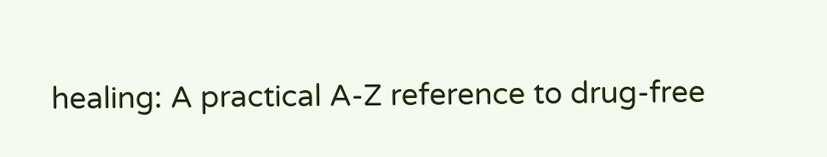healing: A practical A-Z reference to drug-free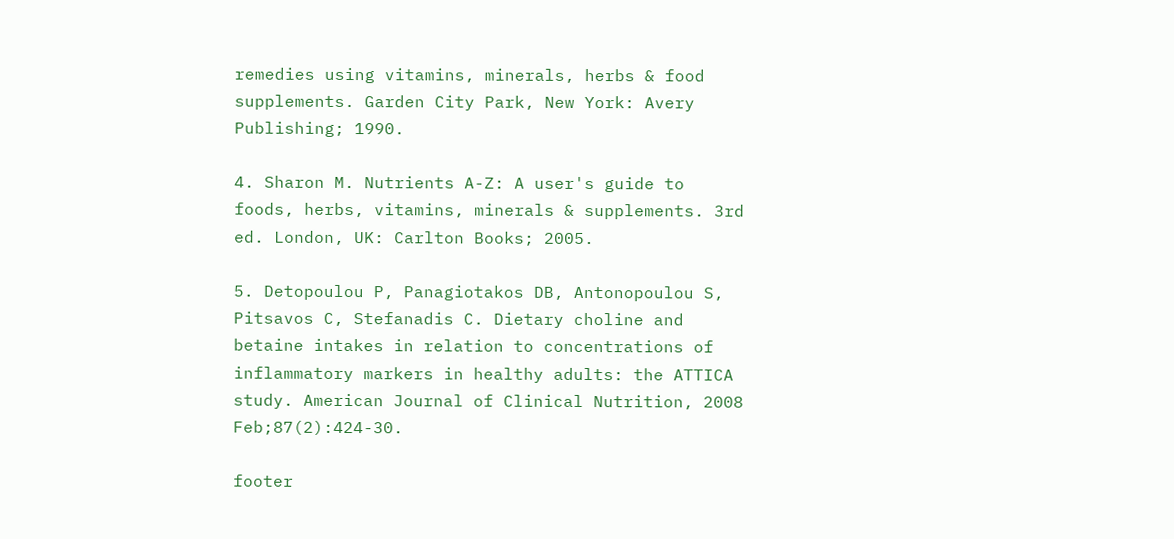remedies using vitamins, minerals, herbs & food supplements. Garden City Park, New York: Avery Publishing; 1990.

4. Sharon M. Nutrients A-Z: A user's guide to foods, herbs, vitamins, minerals & supplements. 3rd ed. London, UK: Carlton Books; 2005.

5. Detopoulou P, Panagiotakos DB, Antonopoulou S, Pitsavos C, Stefanadis C. Dietary choline and betaine intakes in relation to concentrations of inflammatory markers in healthy adults: the ATTICA study. American Journal of Clinical Nutrition, 2008 Feb;87(2):424-30.

footer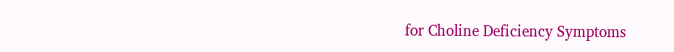for Choline Deficiency Symptoms